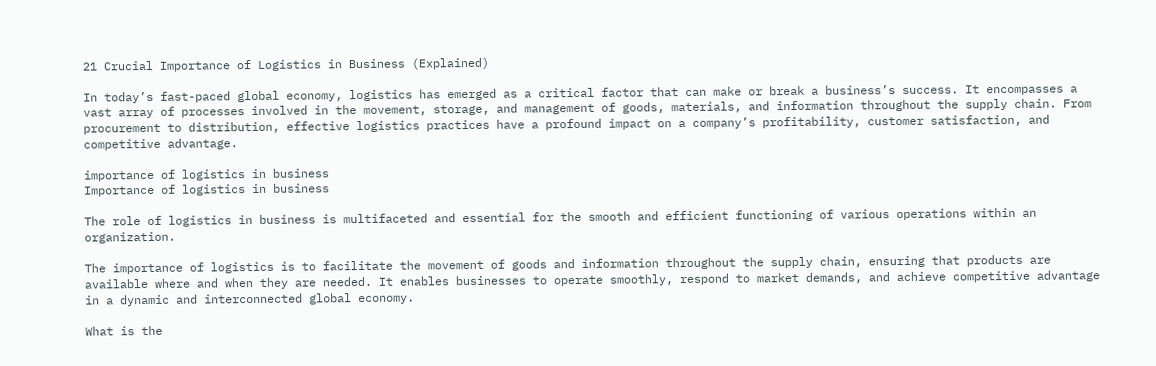21 Crucial Importance of Logistics in Business (Explained)

In today’s fast-paced global economy, logistics has emerged as a critical factor that can make or break a business’s success. It encompasses a vast array of processes involved in the movement, storage, and management of goods, materials, and information throughout the supply chain. From procurement to distribution, effective logistics practices have a profound impact on a company’s profitability, customer satisfaction, and competitive advantage.

importance of logistics in business
Importance of logistics in business

The role of logistics in business is multifaceted and essential for the smooth and efficient functioning of various operations within an organization.

The importance of logistics is to facilitate the movement of goods and information throughout the supply chain, ensuring that products are available where and when they are needed. It enables businesses to operate smoothly, respond to market demands, and achieve competitive advantage in a dynamic and interconnected global economy.

What is the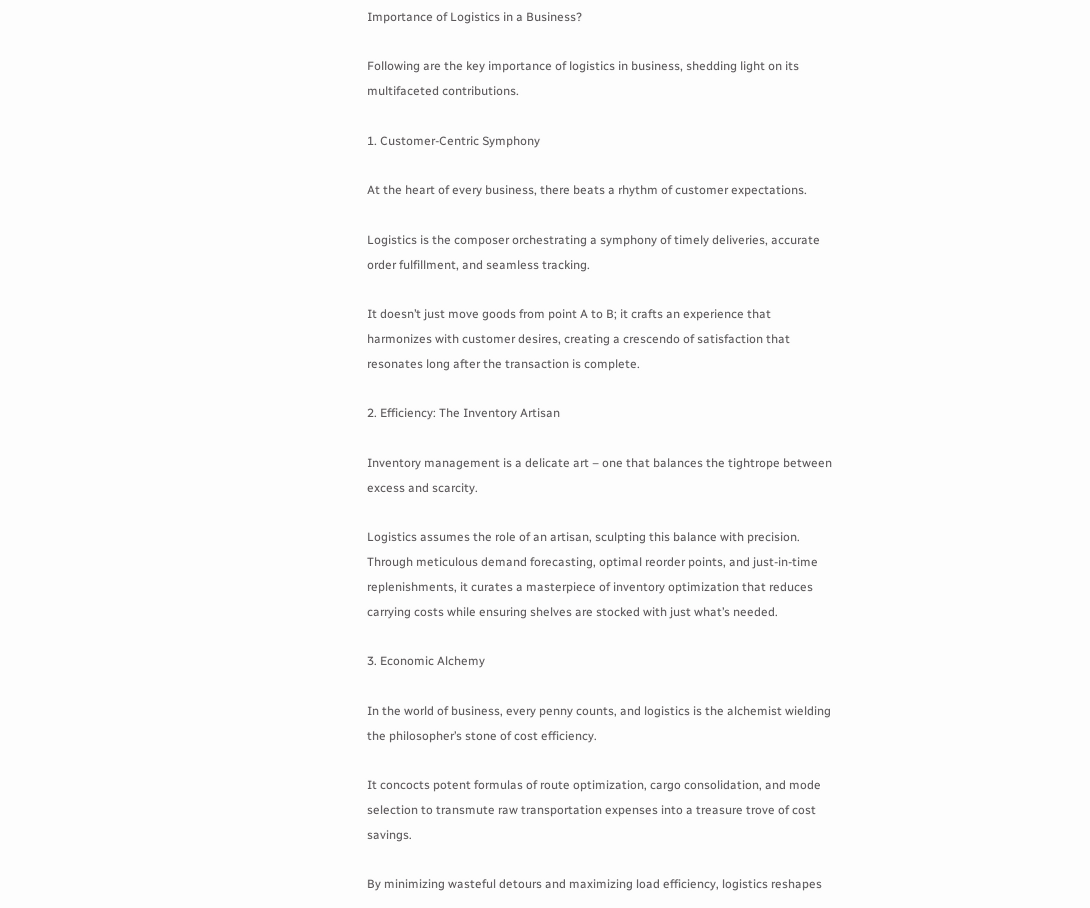Importance of Logistics in a Business?

Following are the key importance of logistics in business, shedding light on its multifaceted contributions.

1. Customer-Centric Symphony

At the heart of every business, there beats a rhythm of customer expectations.

Logistics is the composer orchestrating a symphony of timely deliveries, accurate order fulfillment, and seamless tracking.

It doesn’t just move goods from point A to B; it crafts an experience that harmonizes with customer desires, creating a crescendo of satisfaction that resonates long after the transaction is complete.

2. Efficiency: The Inventory Artisan

Inventory management is a delicate art – one that balances the tightrope between excess and scarcity.

Logistics assumes the role of an artisan, sculpting this balance with precision. Through meticulous demand forecasting, optimal reorder points, and just-in-time replenishments, it curates a masterpiece of inventory optimization that reduces carrying costs while ensuring shelves are stocked with just what’s needed.

3. Economic Alchemy

In the world of business, every penny counts, and logistics is the alchemist wielding the philosopher’s stone of cost efficiency.

It concocts potent formulas of route optimization, cargo consolidation, and mode selection to transmute raw transportation expenses into a treasure trove of cost savings.

By minimizing wasteful detours and maximizing load efficiency, logistics reshapes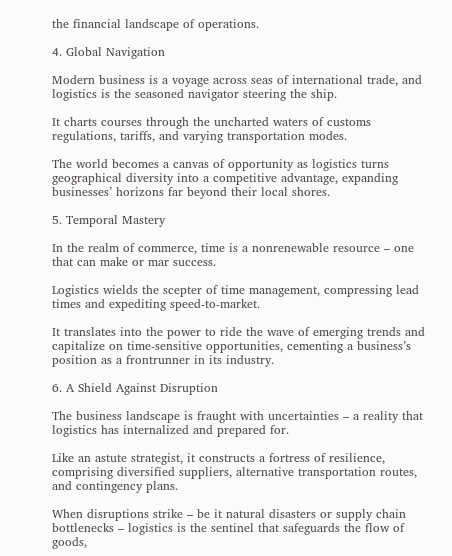the financial landscape of operations.

4. Global Navigation

Modern business is a voyage across seas of international trade, and logistics is the seasoned navigator steering the ship.

It charts courses through the uncharted waters of customs regulations, tariffs, and varying transportation modes.

The world becomes a canvas of opportunity as logistics turns geographical diversity into a competitive advantage, expanding businesses’ horizons far beyond their local shores.

5. Temporal Mastery

In the realm of commerce, time is a nonrenewable resource – one that can make or mar success.

Logistics wields the scepter of time management, compressing lead times and expediting speed-to-market.

It translates into the power to ride the wave of emerging trends and capitalize on time-sensitive opportunities, cementing a business’s position as a frontrunner in its industry.

6. A Shield Against Disruption

The business landscape is fraught with uncertainties – a reality that logistics has internalized and prepared for.

Like an astute strategist, it constructs a fortress of resilience, comprising diversified suppliers, alternative transportation routes, and contingency plans.

When disruptions strike – be it natural disasters or supply chain bottlenecks – logistics is the sentinel that safeguards the flow of goods,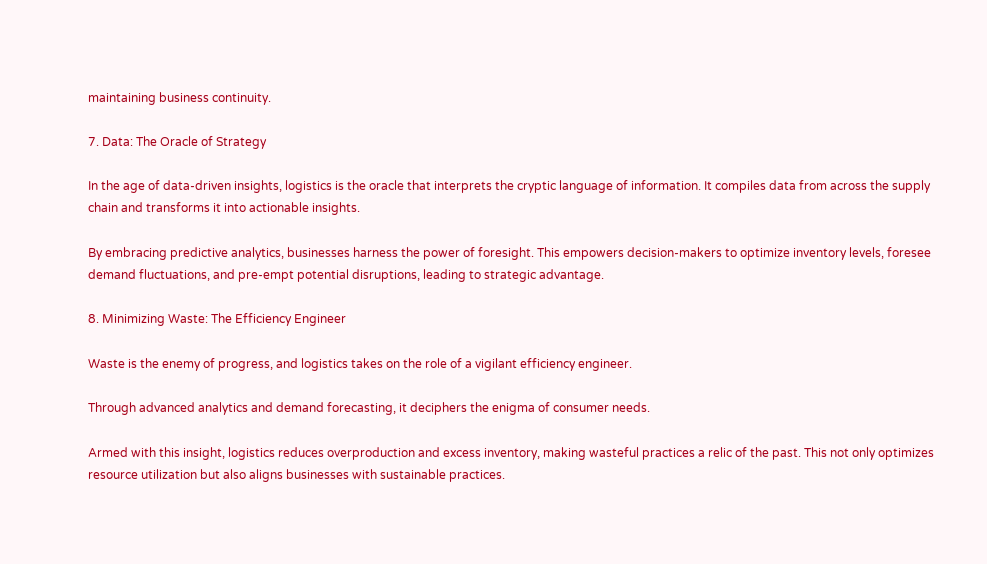maintaining business continuity.

7. Data: The Oracle of Strategy

In the age of data-driven insights, logistics is the oracle that interprets the cryptic language of information. It compiles data from across the supply chain and transforms it into actionable insights.

By embracing predictive analytics, businesses harness the power of foresight. This empowers decision-makers to optimize inventory levels, foresee demand fluctuations, and pre-empt potential disruptions, leading to strategic advantage.

8. Minimizing Waste: The Efficiency Engineer

Waste is the enemy of progress, and logistics takes on the role of a vigilant efficiency engineer.

Through advanced analytics and demand forecasting, it deciphers the enigma of consumer needs.

Armed with this insight, logistics reduces overproduction and excess inventory, making wasteful practices a relic of the past. This not only optimizes resource utilization but also aligns businesses with sustainable practices.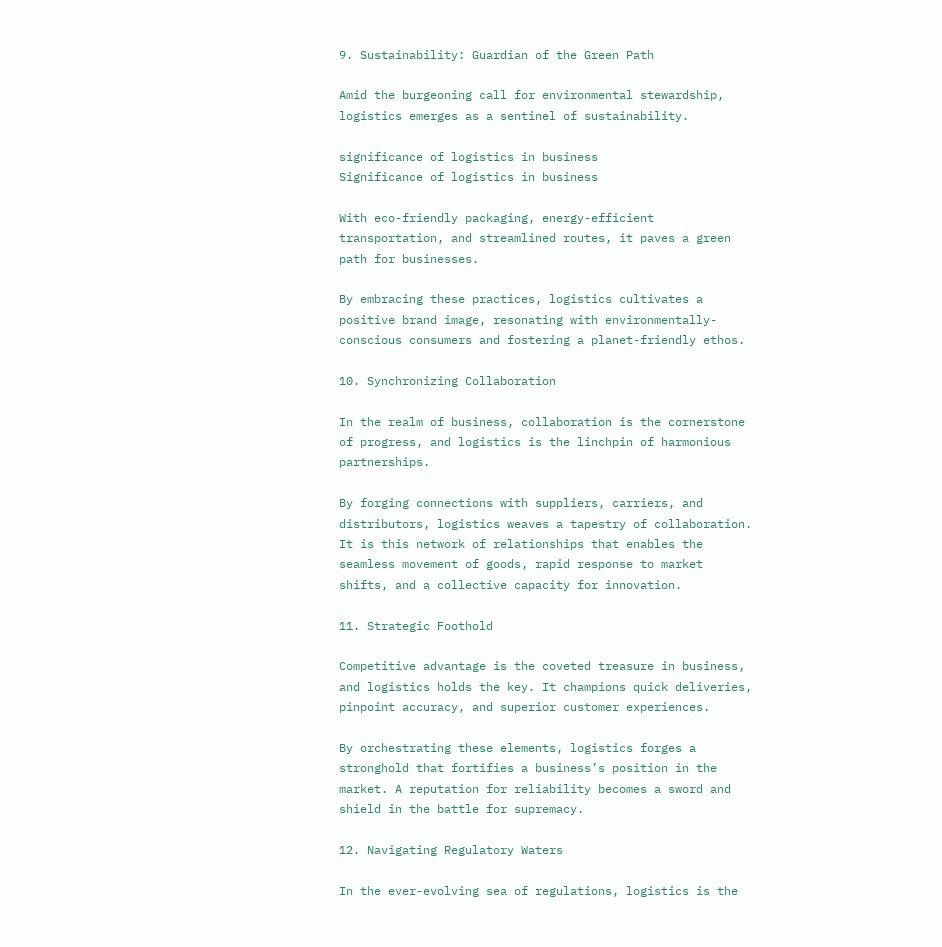9. Sustainability: Guardian of the Green Path

Amid the burgeoning call for environmental stewardship, logistics emerges as a sentinel of sustainability.

significance of logistics in business
Significance of logistics in business

With eco-friendly packaging, energy-efficient transportation, and streamlined routes, it paves a green path for businesses.

By embracing these practices, logistics cultivates a positive brand image, resonating with environmentally-conscious consumers and fostering a planet-friendly ethos.

10. Synchronizing Collaboration

In the realm of business, collaboration is the cornerstone of progress, and logistics is the linchpin of harmonious partnerships.

By forging connections with suppliers, carriers, and distributors, logistics weaves a tapestry of collaboration. It is this network of relationships that enables the seamless movement of goods, rapid response to market shifts, and a collective capacity for innovation.

11. Strategic Foothold

Competitive advantage is the coveted treasure in business, and logistics holds the key. It champions quick deliveries, pinpoint accuracy, and superior customer experiences.

By orchestrating these elements, logistics forges a stronghold that fortifies a business’s position in the market. A reputation for reliability becomes a sword and shield in the battle for supremacy.

12. Navigating Regulatory Waters

In the ever-evolving sea of regulations, logistics is the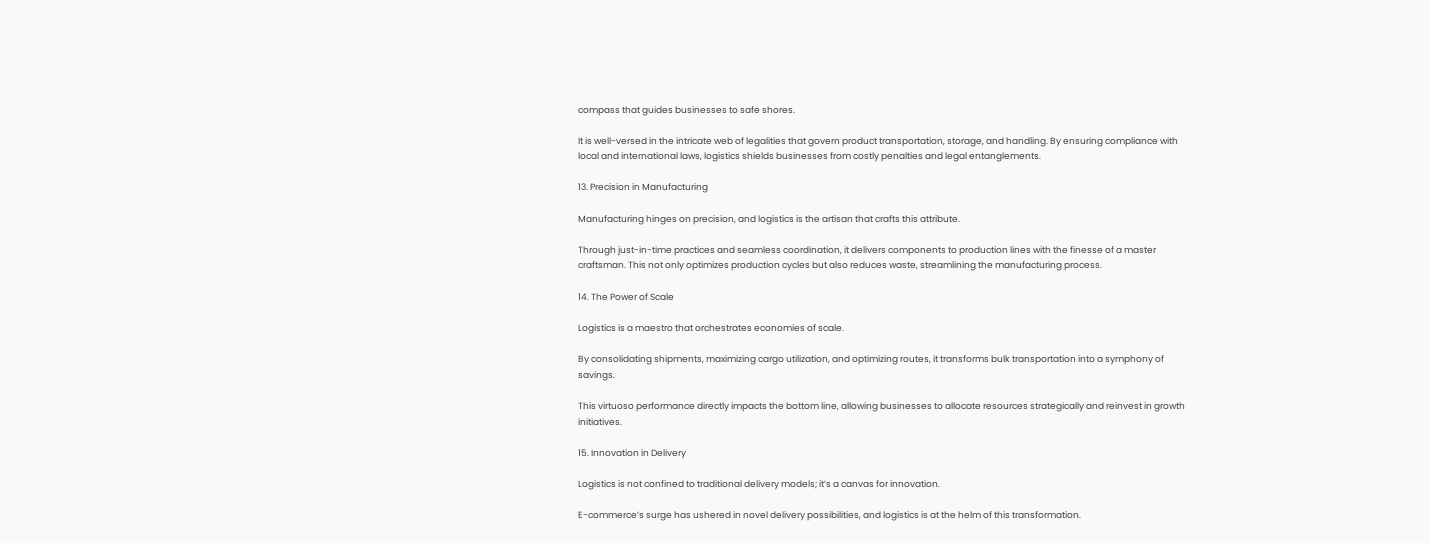compass that guides businesses to safe shores.

It is well-versed in the intricate web of legalities that govern product transportation, storage, and handling. By ensuring compliance with local and international laws, logistics shields businesses from costly penalties and legal entanglements.

13. Precision in Manufacturing

Manufacturing hinges on precision, and logistics is the artisan that crafts this attribute.

Through just-in-time practices and seamless coordination, it delivers components to production lines with the finesse of a master craftsman. This not only optimizes production cycles but also reduces waste, streamlining the manufacturing process.

14. The Power of Scale

Logistics is a maestro that orchestrates economies of scale.

By consolidating shipments, maximizing cargo utilization, and optimizing routes, it transforms bulk transportation into a symphony of savings.

This virtuoso performance directly impacts the bottom line, allowing businesses to allocate resources strategically and reinvest in growth initiatives.

15. Innovation in Delivery

Logistics is not confined to traditional delivery models; it’s a canvas for innovation.

E-commerce’s surge has ushered in novel delivery possibilities, and logistics is at the helm of this transformation.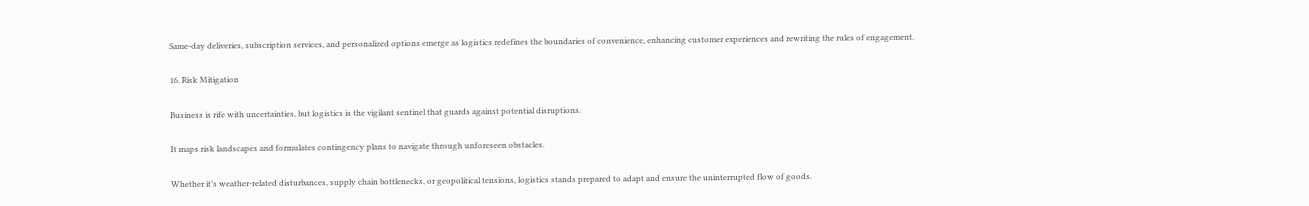Same-day deliveries, subscription services, and personalized options emerge as logistics redefines the boundaries of convenience, enhancing customer experiences and rewriting the rules of engagement.

16. Risk Mitigation

Business is rife with uncertainties, but logistics is the vigilant sentinel that guards against potential disruptions.

It maps risk landscapes and formulates contingency plans to navigate through unforeseen obstacles.

Whether it’s weather-related disturbances, supply chain bottlenecks, or geopolitical tensions, logistics stands prepared to adapt and ensure the uninterrupted flow of goods.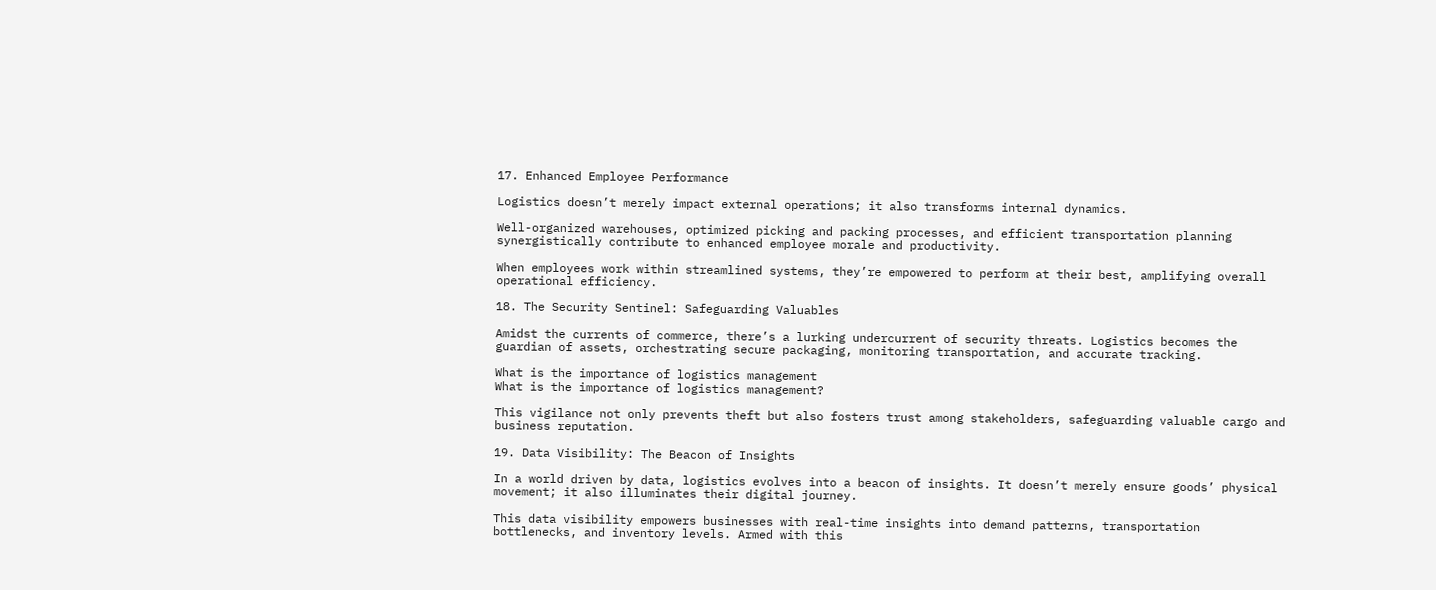17. Enhanced Employee Performance

Logistics doesn’t merely impact external operations; it also transforms internal dynamics.

Well-organized warehouses, optimized picking and packing processes, and efficient transportation planning synergistically contribute to enhanced employee morale and productivity.

When employees work within streamlined systems, they’re empowered to perform at their best, amplifying overall operational efficiency.

18. The Security Sentinel: Safeguarding Valuables

Amidst the currents of commerce, there’s a lurking undercurrent of security threats. Logistics becomes the guardian of assets, orchestrating secure packaging, monitoring transportation, and accurate tracking.

What is the importance of logistics management
What is the importance of logistics management?

This vigilance not only prevents theft but also fosters trust among stakeholders, safeguarding valuable cargo and business reputation.

19. Data Visibility: The Beacon of Insights

In a world driven by data, logistics evolves into a beacon of insights. It doesn’t merely ensure goods’ physical movement; it also illuminates their digital journey.

This data visibility empowers businesses with real-time insights into demand patterns, transportation bottlenecks, and inventory levels. Armed with this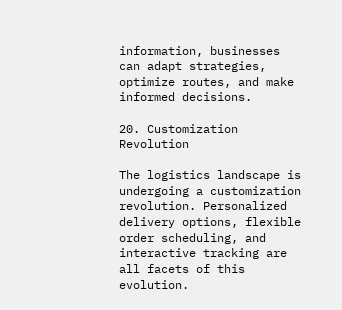information, businesses can adapt strategies, optimize routes, and make informed decisions.

20. Customization Revolution

The logistics landscape is undergoing a customization revolution. Personalized delivery options, flexible order scheduling, and interactive tracking are all facets of this evolution.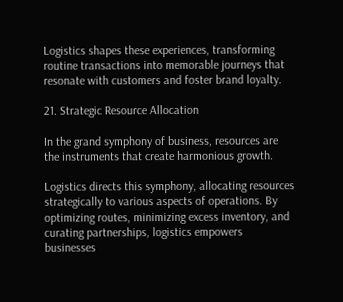Logistics shapes these experiences, transforming routine transactions into memorable journeys that resonate with customers and foster brand loyalty.

21. Strategic Resource Allocation

In the grand symphony of business, resources are the instruments that create harmonious growth.

Logistics directs this symphony, allocating resources strategically to various aspects of operations. By optimizing routes, minimizing excess inventory, and curating partnerships, logistics empowers businesses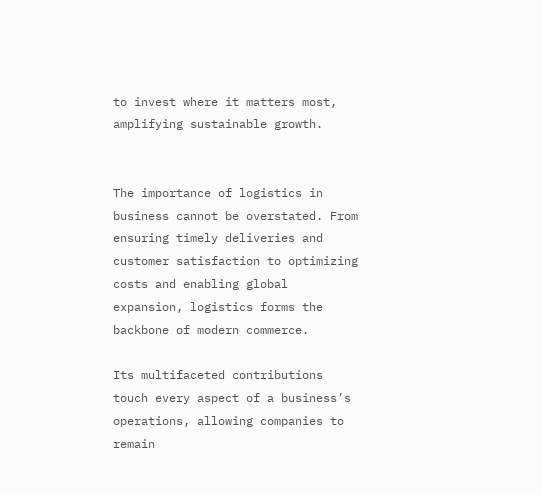to invest where it matters most, amplifying sustainable growth.


The importance of logistics in business cannot be overstated. From ensuring timely deliveries and customer satisfaction to optimizing costs and enabling global expansion, logistics forms the backbone of modern commerce.

Its multifaceted contributions touch every aspect of a business’s operations, allowing companies to remain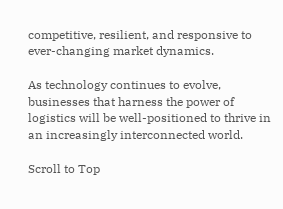competitive, resilient, and responsive to ever-changing market dynamics.

As technology continues to evolve, businesses that harness the power of logistics will be well-positioned to thrive in an increasingly interconnected world.

Scroll to Top